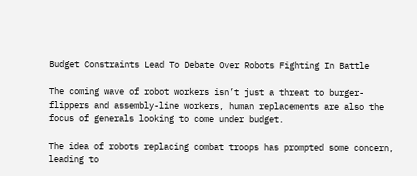Budget Constraints Lead To Debate Over Robots Fighting In Battle

The coming wave of robot workers isn’t just a threat to burger-flippers and assembly-line workers, human replacements are also the focus of generals looking to come under budget.

The idea of robots replacing combat troops has prompted some concern, leading to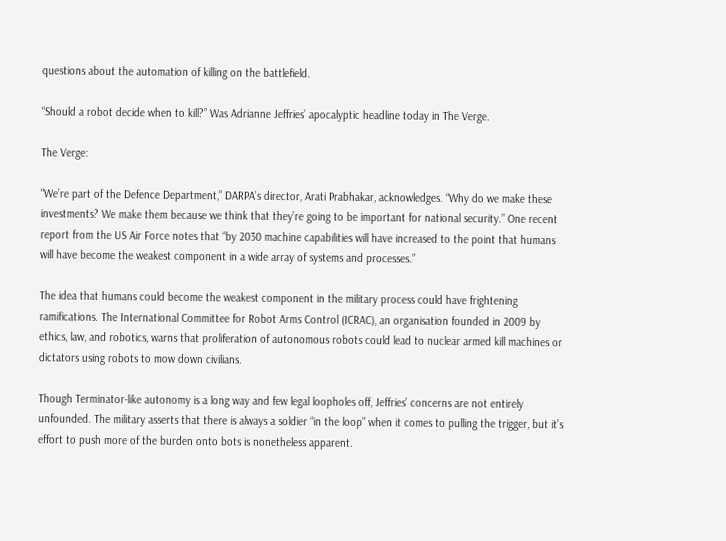questions about the automation of killing on the battlefield.

“Should a robot decide when to kill?” Was Adrianne Jeffries’ apocalyptic headline today in The Verge.

The Verge:

“We’re part of the Defence Department,” DARPA’s director, Arati Prabhakar, acknowledges. “Why do we make these investments? We make them because we think that they’re going to be important for national security.” One recent report from the US Air Force notes that “by 2030 machine capabilities will have increased to the point that humans will have become the weakest component in a wide array of systems and processes.”

The idea that humans could become the weakest component in the military process could have frightening ramifications. The International Committee for Robot Arms Control (ICRAC), an organisation founded in 2009 by ethics, law, and robotics, warns that proliferation of autonomous robots could lead to nuclear armed kill machines or dictators using robots to mow down civilians.

Though Terminator-like autonomy is a long way and few legal loopholes off, Jeffries’ concerns are not entirely unfounded. The military asserts that there is always a soldier “in the loop” when it comes to pulling the trigger, but it’s effort to push more of the burden onto bots is nonetheless apparent.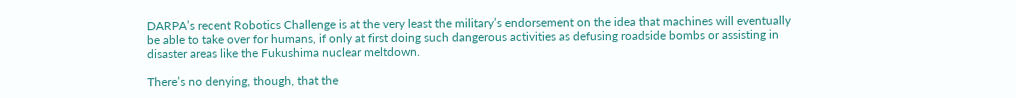DARPA’s recent Robotics Challenge is at the very least the military’s endorsement on the idea that machines will eventually be able to take over for humans, if only at first doing such dangerous activities as defusing roadside bombs or assisting in disaster areas like the Fukushima nuclear meltdown.

There’s no denying, though, that the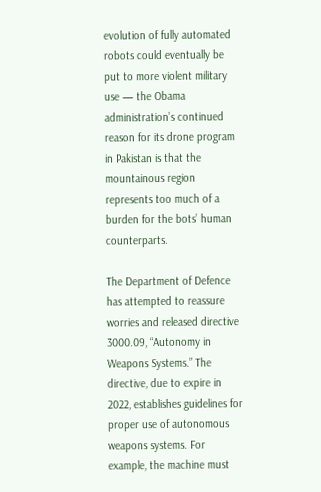evolution of fully automated robots could eventually be put to more violent military use — the Obama administration’s continued reason for its drone program in Pakistan is that the mountainous region represents too much of a burden for the bots’ human counterparts.

The Department of Defence has attempted to reassure worries and released directive 3000.09, “Autonomy in Weapons Systems.” The directive, due to expire in 2022, establishes guidelines for proper use of autonomous weapons systems. For example, the machine must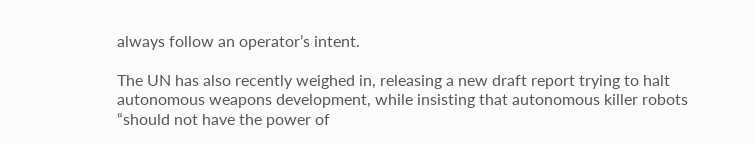always follow an operator’s intent.

The UN has also recently weighed in, releasing a new draft report trying to halt autonomous weapons development, while insisting that autonomous killer robots “should not have the power of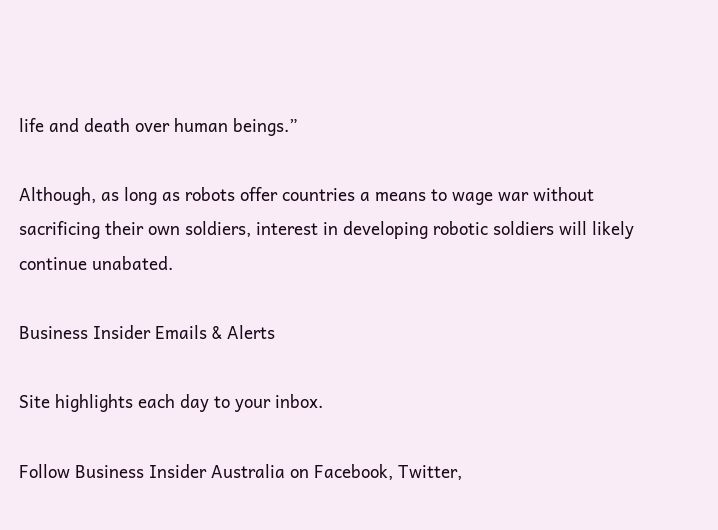life and death over human beings.”

Although, as long as robots offer countries a means to wage war without sacrificing their own soldiers, interest in developing robotic soldiers will likely continue unabated.

Business Insider Emails & Alerts

Site highlights each day to your inbox.

Follow Business Insider Australia on Facebook, Twitter,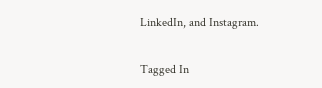LinkedIn, and Instagram.

Tagged In